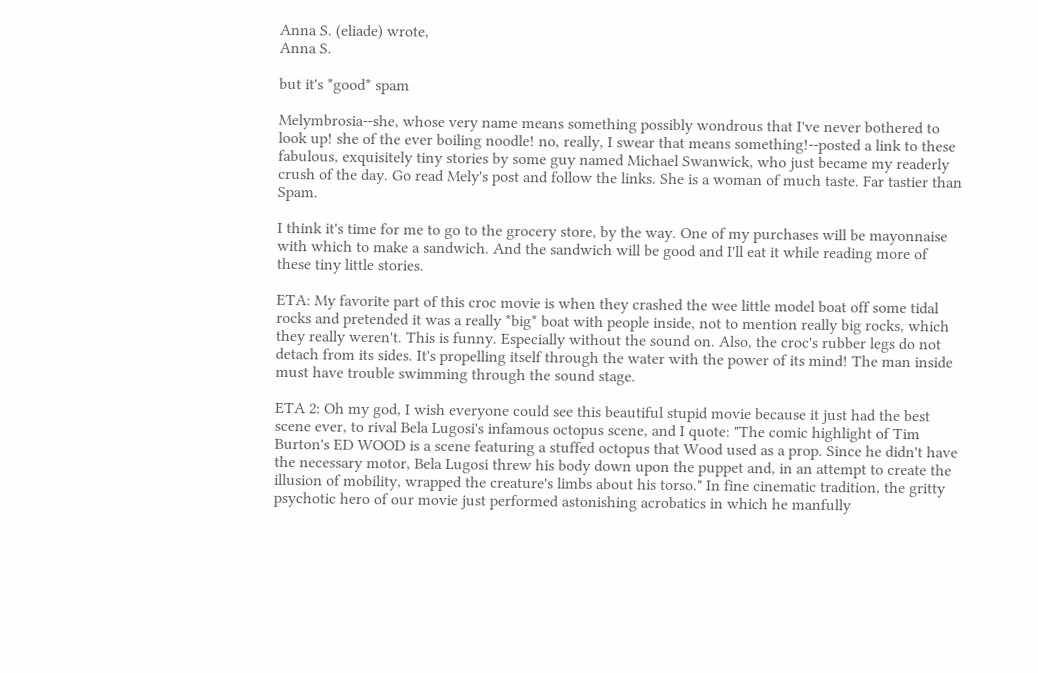Anna S. (eliade) wrote,
Anna S.

but it's *good* spam

Melymbrosia--she, whose very name means something possibly wondrous that I've never bothered to look up! she of the ever boiling noodle! no, really, I swear that means something!--posted a link to these fabulous, exquisitely tiny stories by some guy named Michael Swanwick, who just became my readerly crush of the day. Go read Mely's post and follow the links. She is a woman of much taste. Far tastier than Spam.

I think it's time for me to go to the grocery store, by the way. One of my purchases will be mayonnaise with which to make a sandwich. And the sandwich will be good and I'll eat it while reading more of these tiny little stories.

ETA: My favorite part of this croc movie is when they crashed the wee little model boat off some tidal rocks and pretended it was a really *big* boat with people inside, not to mention really big rocks, which they really weren't. This is funny. Especially without the sound on. Also, the croc's rubber legs do not detach from its sides. It's propelling itself through the water with the power of its mind! The man inside must have trouble swimming through the sound stage.

ETA 2: Oh my god, I wish everyone could see this beautiful stupid movie because it just had the best scene ever, to rival Bela Lugosi's infamous octopus scene, and I quote: "The comic highlight of Tim Burton's ED WOOD is a scene featuring a stuffed octopus that Wood used as a prop. Since he didn't have the necessary motor, Bela Lugosi threw his body down upon the puppet and, in an attempt to create the illusion of mobility, wrapped the creature's limbs about his torso." In fine cinematic tradition, the gritty psychotic hero of our movie just performed astonishing acrobatics in which he manfully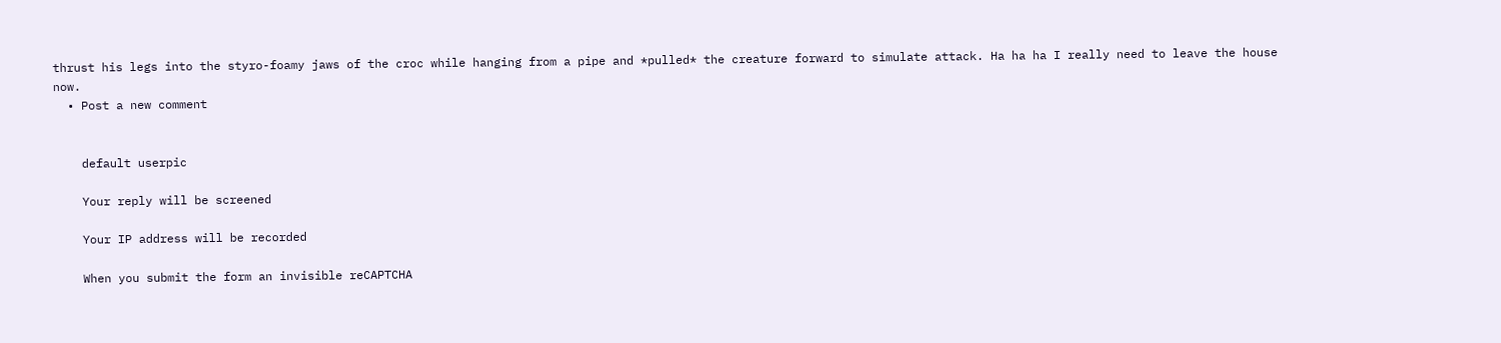thrust his legs into the styro-foamy jaws of the croc while hanging from a pipe and *pulled* the creature forward to simulate attack. Ha ha ha I really need to leave the house now.
  • Post a new comment


    default userpic

    Your reply will be screened

    Your IP address will be recorded

    When you submit the form an invisible reCAPTCHA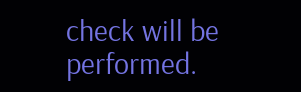check will be performed.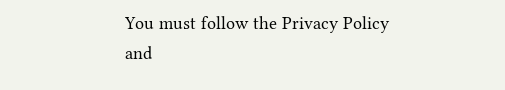You must follow the Privacy Policy and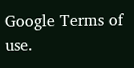Google Terms of use.